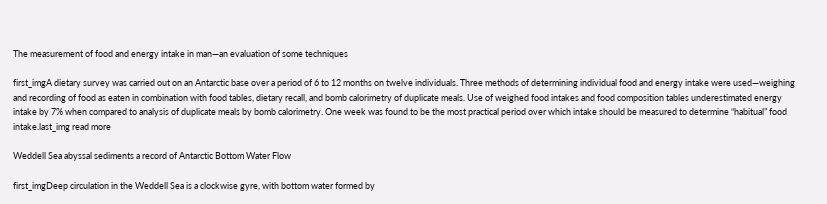The measurement of food and energy intake in man—an evaluation of some techniques

first_imgA dietary survey was carried out on an Antarctic base over a period of 6 to 12 months on twelve individuals. Three methods of determining individual food and energy intake were used—weighing and recording of food as eaten in combination with food tables, dietary recall, and bomb calorimetry of duplicate meals. Use of weighed food intakes and food composition tables underestimated energy intake by 7% when compared to analysis of duplicate meals by bomb calorimetry. One week was found to be the most practical period over which intake should be measured to determine “habitual” food intake.last_img read more

Weddell Sea abyssal sediments a record of Antarctic Bottom Water Flow

first_imgDeep circulation in the Weddell Sea is a clockwise gyre, with bottom water formed by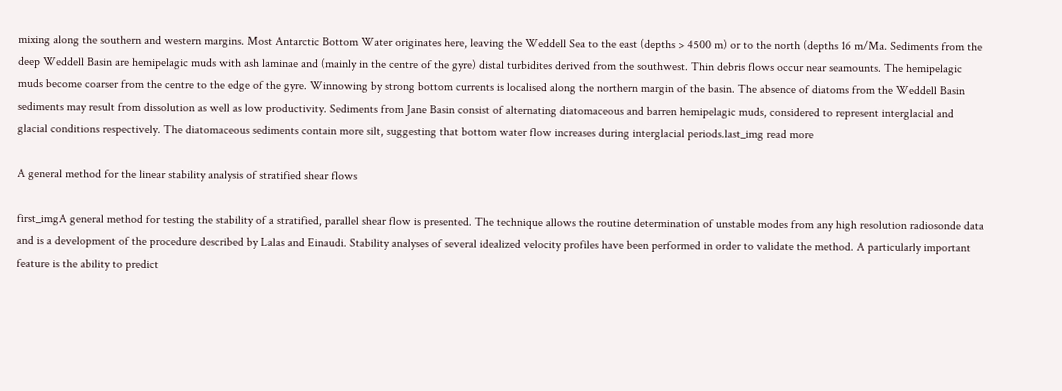mixing along the southern and western margins. Most Antarctic Bottom Water originates here, leaving the Weddell Sea to the east (depths > 4500 m) or to the north (depths 16 m/Ma. Sediments from the deep Weddell Basin are hemipelagic muds with ash laminae and (mainly in the centre of the gyre) distal turbidites derived from the southwest. Thin debris flows occur near seamounts. The hemipelagic muds become coarser from the centre to the edge of the gyre. Winnowing by strong bottom currents is localised along the northern margin of the basin. The absence of diatoms from the Weddell Basin sediments may result from dissolution as well as low productivity. Sediments from Jane Basin consist of alternating diatomaceous and barren hemipelagic muds, considered to represent interglacial and glacial conditions respectively. The diatomaceous sediments contain more silt, suggesting that bottom water flow increases during interglacial periods.last_img read more

A general method for the linear stability analysis of stratified shear flows

first_imgA general method for testing the stability of a stratified, parallel shear flow is presented. The technique allows the routine determination of unstable modes from any high resolution radiosonde data and is a development of the procedure described by Lalas and Einaudi. Stability analyses of several idealized velocity profiles have been performed in order to validate the method. A particularly important feature is the ability to predict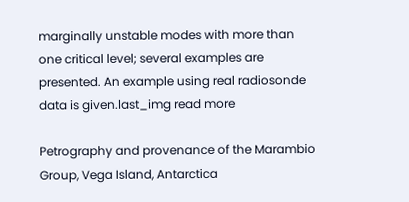marginally unstable modes with more than one critical level; several examples are presented. An example using real radiosonde data is given.last_img read more

Petrography and provenance of the Marambio Group, Vega Island, Antarctica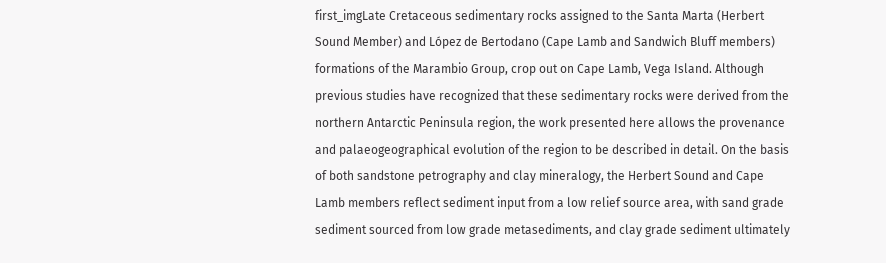first_imgLate Cretaceous sedimentary rocks assigned to the Santa Marta (Herbert Sound Member) and López de Bertodano (Cape Lamb and Sandwich Bluff members) formations of the Marambio Group, crop out on Cape Lamb, Vega Island. Although previous studies have recognized that these sedimentary rocks were derived from the northern Antarctic Peninsula region, the work presented here allows the provenance and palaeogeographical evolution of the region to be described in detail. On the basis of both sandstone petrography and clay mineralogy, the Herbert Sound and Cape Lamb members reflect sediment input from a low relief source area, with sand grade sediment sourced from low grade metasediments, and clay grade sediment ultimately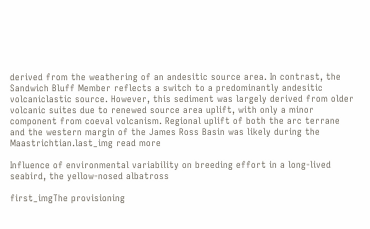derived from the weathering of an andesitic source area. In contrast, the Sandwich Bluff Member reflects a switch to a predominantly andesitic volcaniclastic source. However, this sediment was largely derived from older volcanic suites due to renewed source area uplift, with only a minor component from coeval volcanism. Regional uplift of both the arc terrane and the western margin of the James Ross Basin was likely during the Maastrichtian.last_img read more

Influence of environmental variability on breeding effort in a long-lived seabird, the yellow-nosed albatross

first_imgThe provisioning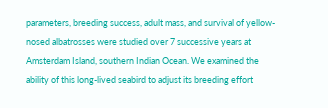parameters, breeding success, adult mass, and survival of yellow-nosed albatrosses were studied over 7 successive years at Amsterdam Island, southern Indian Ocean. We examined the ability of this long-lived seabird to adjust its breeding effort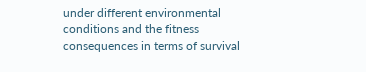under different environmental conditions and the fitness consequences in terms of survival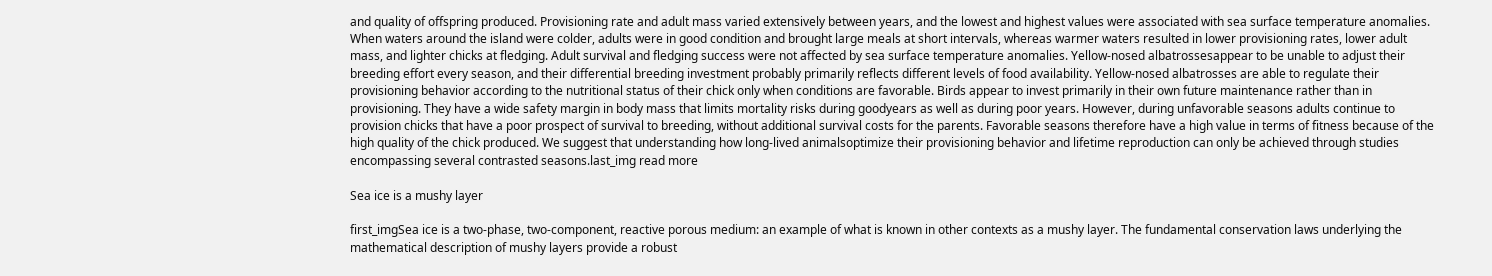and quality of offspring produced. Provisioning rate and adult mass varied extensively between years, and the lowest and highest values were associated with sea surface temperature anomalies. When waters around the island were colder, adults were in good condition and brought large meals at short intervals, whereas warmer waters resulted in lower provisioning rates, lower adult mass, and lighter chicks at fledging. Adult survival and fledging success were not affected by sea surface temperature anomalies. Yellow-nosed albatrossesappear to be unable to adjust their breeding effort every season, and their differential breeding investment probably primarily reflects different levels of food availability. Yellow-nosed albatrosses are able to regulate their provisioning behavior according to the nutritional status of their chick only when conditions are favorable. Birds appear to invest primarily in their own future maintenance rather than in provisioning. They have a wide safety margin in body mass that limits mortality risks during goodyears as well as during poor years. However, during unfavorable seasons adults continue to provision chicks that have a poor prospect of survival to breeding, without additional survival costs for the parents. Favorable seasons therefore have a high value in terms of fitness because of the high quality of the chick produced. We suggest that understanding how long-lived animalsoptimize their provisioning behavior and lifetime reproduction can only be achieved through studies encompassing several contrasted seasons.last_img read more

Sea ice is a mushy layer

first_imgSea ice is a two-phase, two-component, reactive porous medium: an example of what is known in other contexts as a mushy layer. The fundamental conservation laws underlying the mathematical description of mushy layers provide a robust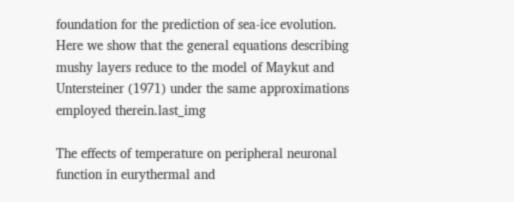foundation for the prediction of sea-ice evolution. Here we show that the general equations describing mushy layers reduce to the model of Maykut and Untersteiner (1971) under the same approximations employed therein.last_img

The effects of temperature on peripheral neuronal function in eurythermal and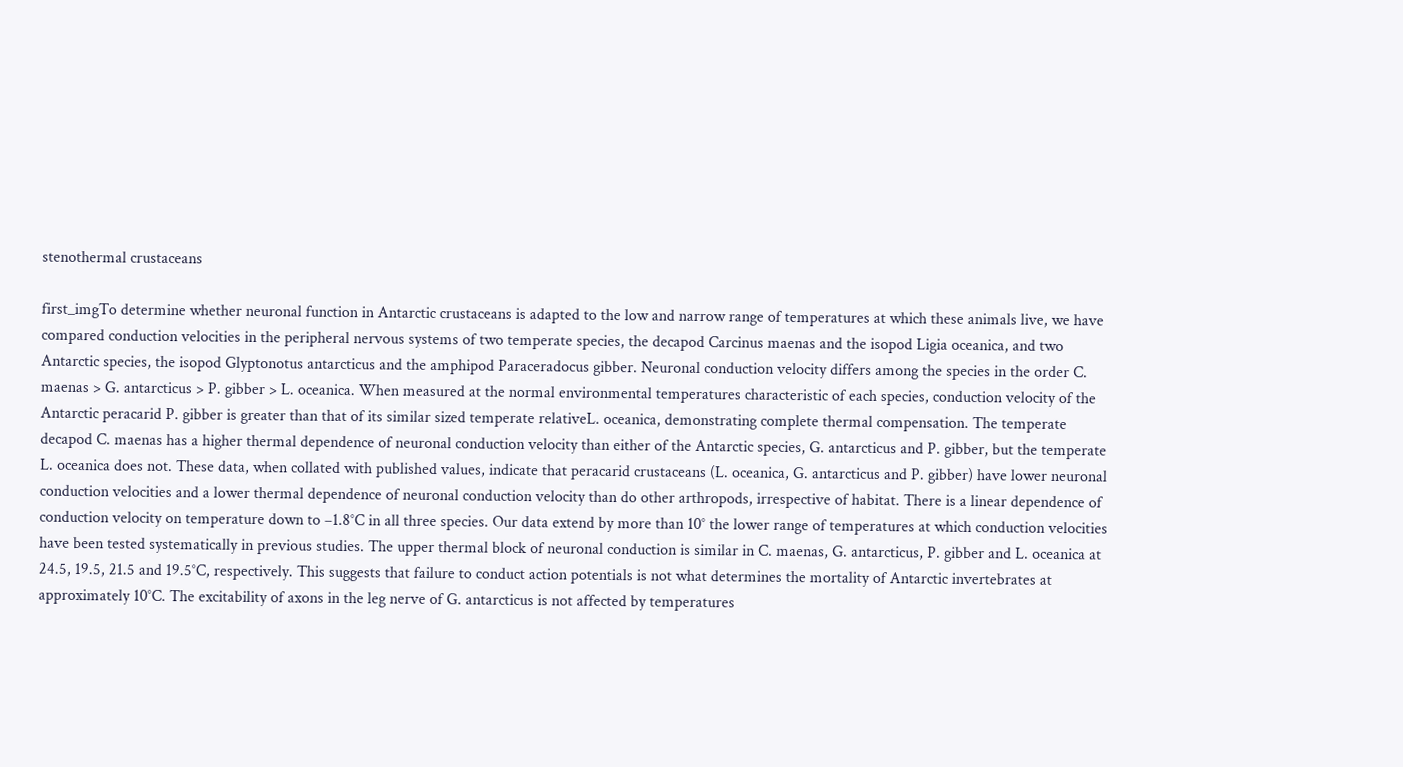stenothermal crustaceans

first_imgTo determine whether neuronal function in Antarctic crustaceans is adapted to the low and narrow range of temperatures at which these animals live, we have compared conduction velocities in the peripheral nervous systems of two temperate species, the decapod Carcinus maenas and the isopod Ligia oceanica, and two Antarctic species, the isopod Glyptonotus antarcticus and the amphipod Paraceradocus gibber. Neuronal conduction velocity differs among the species in the order C. maenas > G. antarcticus > P. gibber > L. oceanica. When measured at the normal environmental temperatures characteristic of each species, conduction velocity of the Antarctic peracarid P. gibber is greater than that of its similar sized temperate relativeL. oceanica, demonstrating complete thermal compensation. The temperate decapod C. maenas has a higher thermal dependence of neuronal conduction velocity than either of the Antarctic species, G. antarcticus and P. gibber, but the temperate L. oceanica does not. These data, when collated with published values, indicate that peracarid crustaceans (L. oceanica, G. antarcticus and P. gibber) have lower neuronal conduction velocities and a lower thermal dependence of neuronal conduction velocity than do other arthropods, irrespective of habitat. There is a linear dependence of conduction velocity on temperature down to –1.8°C in all three species. Our data extend by more than 10° the lower range of temperatures at which conduction velocities have been tested systematically in previous studies. The upper thermal block of neuronal conduction is similar in C. maenas, G. antarcticus, P. gibber and L. oceanica at 24.5, 19.5, 21.5 and 19.5°C, respectively. This suggests that failure to conduct action potentials is not what determines the mortality of Antarctic invertebrates at approximately 10°C. The excitability of axons in the leg nerve of G. antarcticus is not affected by temperatures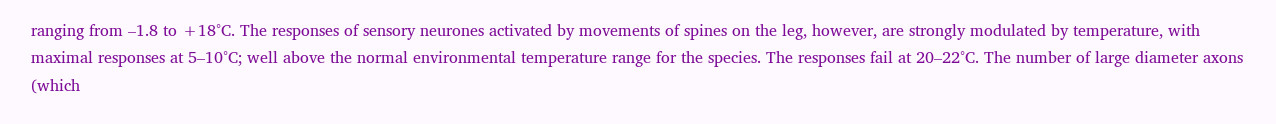ranging from –1.8 to +18°C. The responses of sensory neurones activated by movements of spines on the leg, however, are strongly modulated by temperature, with maximal responses at 5–10°C; well above the normal environmental temperature range for the species. The responses fail at 20–22°C. The number of large diameter axons (which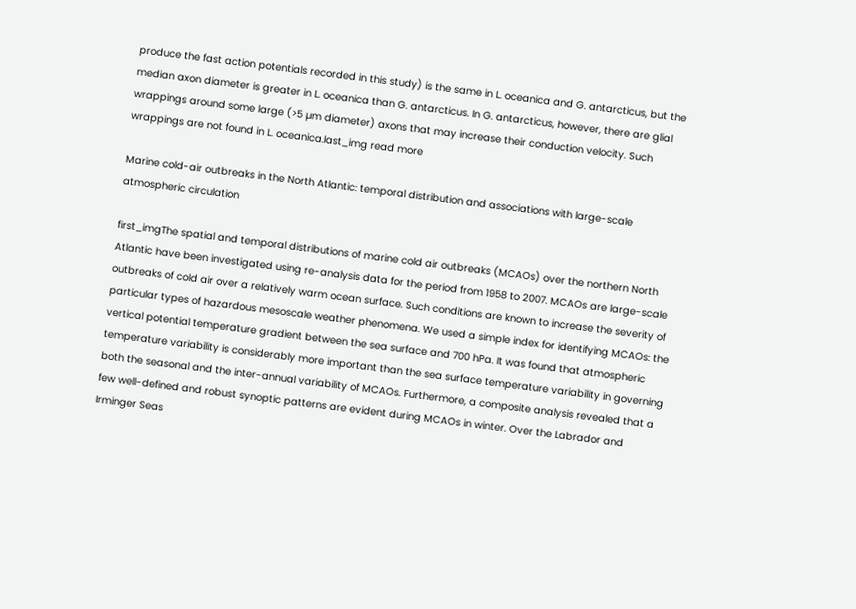produce the fast action potentials recorded in this study) is the same in L. oceanica and G. antarcticus, but the median axon diameter is greater in L. oceanica than G. antarcticus. In G. antarcticus, however, there are glial wrappings around some large (>5 µm diameter) axons that may increase their conduction velocity. Such wrappings are not found in L. oceanica.last_img read more

Marine cold-air outbreaks in the North Atlantic: temporal distribution and associations with large-scale atmospheric circulation

first_imgThe spatial and temporal distributions of marine cold air outbreaks (MCAOs) over the northern North Atlantic have been investigated using re-analysis data for the period from 1958 to 2007. MCAOs are large-scale outbreaks of cold air over a relatively warm ocean surface. Such conditions are known to increase the severity of particular types of hazardous mesoscale weather phenomena. We used a simple index for identifying MCAOs: the vertical potential temperature gradient between the sea surface and 700 hPa. It was found that atmospheric temperature variability is considerably more important than the sea surface temperature variability in governing both the seasonal and the inter-annual variability of MCAOs. Furthermore, a composite analysis revealed that a few well-defined and robust synoptic patterns are evident during MCAOs in winter. Over the Labrador and Irminger Seas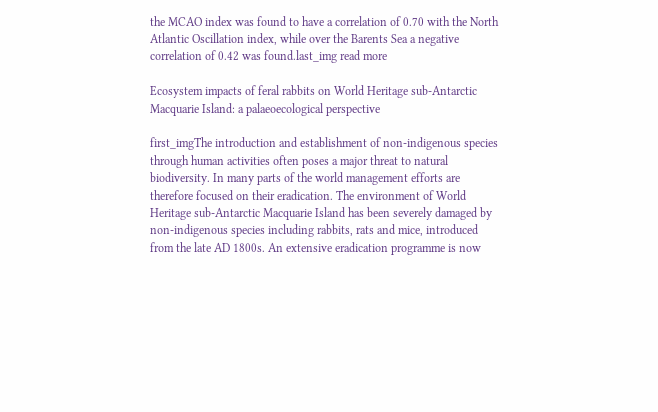the MCAO index was found to have a correlation of 0.70 with the North Atlantic Oscillation index, while over the Barents Sea a negative correlation of 0.42 was found.last_img read more

Ecosystem impacts of feral rabbits on World Heritage sub-Antarctic Macquarie Island: a palaeoecological perspective

first_imgThe introduction and establishment of non-indigenous species through human activities often poses a major threat to natural biodiversity. In many parts of the world management efforts are therefore focused on their eradication. The environment of World Heritage sub-Antarctic Macquarie Island has been severely damaged by non-indigenous species including rabbits, rats and mice, introduced from the late AD 1800s. An extensive eradication programme is now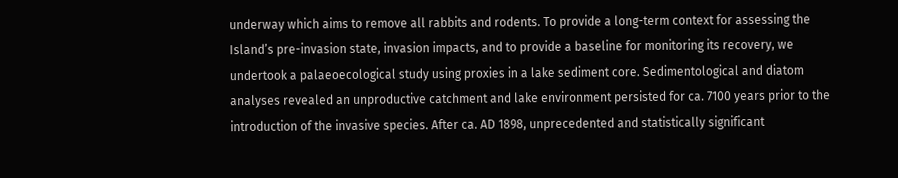underway which aims to remove all rabbits and rodents. To provide a long-term context for assessing the Island’s pre-invasion state, invasion impacts, and to provide a baseline for monitoring its recovery, we undertook a palaeoecological study using proxies in a lake sediment core. Sedimentological and diatom analyses revealed an unproductive catchment and lake environment persisted for ca. 7100 years prior to the introduction of the invasive species. After ca. AD 1898, unprecedented and statistically significant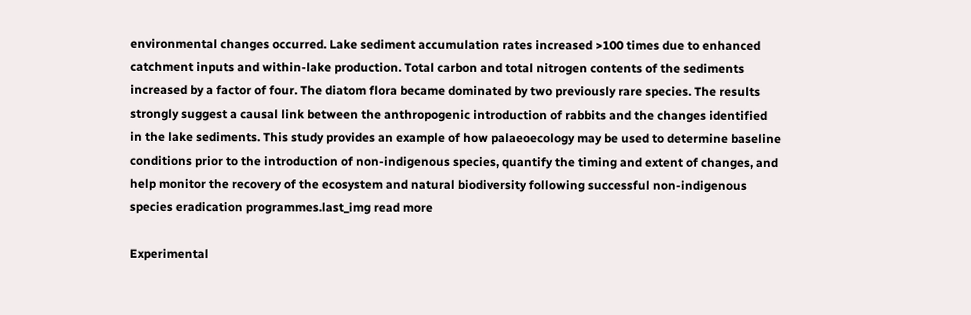environmental changes occurred. Lake sediment accumulation rates increased >100 times due to enhanced catchment inputs and within-lake production. Total carbon and total nitrogen contents of the sediments increased by a factor of four. The diatom flora became dominated by two previously rare species. The results strongly suggest a causal link between the anthropogenic introduction of rabbits and the changes identified in the lake sediments. This study provides an example of how palaeoecology may be used to determine baseline conditions prior to the introduction of non-indigenous species, quantify the timing and extent of changes, and help monitor the recovery of the ecosystem and natural biodiversity following successful non-indigenous species eradication programmes.last_img read more

Experimental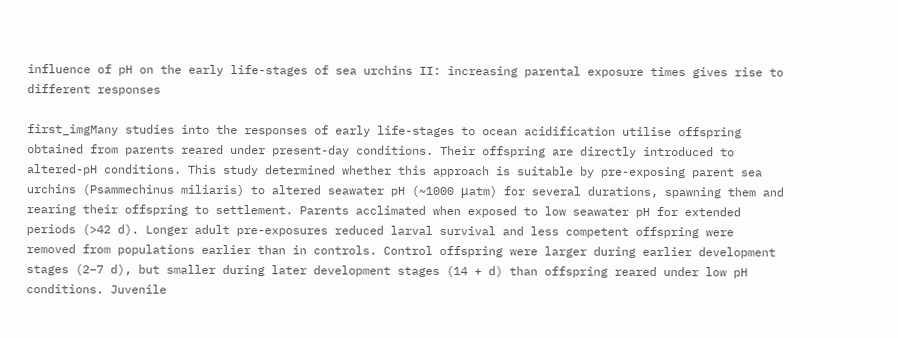influence of pH on the early life-stages of sea urchins II: increasing parental exposure times gives rise to different responses

first_imgMany studies into the responses of early life-stages to ocean acidification utilise offspring obtained from parents reared under present-day conditions. Their offspring are directly introduced to altered-pH conditions. This study determined whether this approach is suitable by pre-exposing parent sea urchins (Psammechinus miliaris) to altered seawater pH (~1000 μatm) for several durations, spawning them and rearing their offspring to settlement. Parents acclimated when exposed to low seawater pH for extended periods (>42 d). Longer adult pre-exposures reduced larval survival and less competent offspring were removed from populations earlier than in controls. Control offspring were larger during earlier development stages (2–7 d), but smaller during later development stages (14 + d) than offspring reared under low pH conditions. Juvenile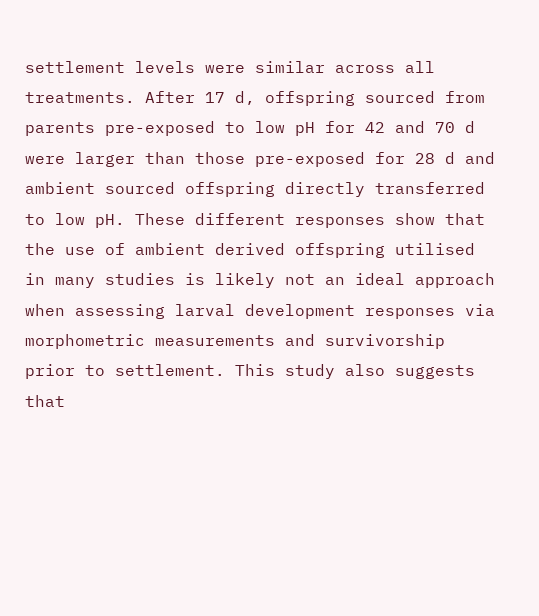settlement levels were similar across all treatments. After 17 d, offspring sourced from parents pre-exposed to low pH for 42 and 70 d were larger than those pre-exposed for 28 d and ambient sourced offspring directly transferred to low pH. These different responses show that the use of ambient derived offspring utilised in many studies is likely not an ideal approach when assessing larval development responses via morphometric measurements and survivorship prior to settlement. This study also suggests that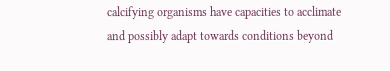calcifying organisms have capacities to acclimate and possibly adapt towards conditions beyond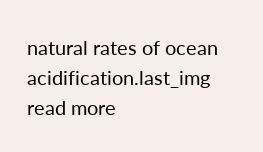natural rates of ocean acidification.last_img read more